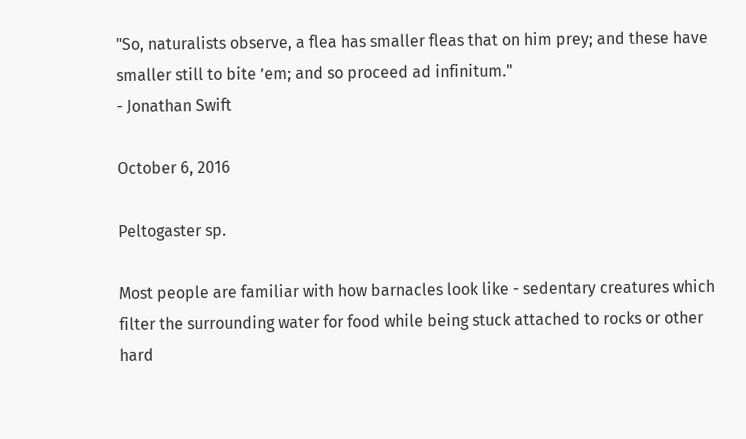"So, naturalists observe, a flea has smaller fleas that on him prey; and these have smaller still to bite ’em; and so proceed ad infinitum."
- Jonathan Swift

October 6, 2016

Peltogaster sp.

Most people are familiar with how barnacles look like - sedentary creatures which filter the surrounding water for food while being stuck attached to rocks or other hard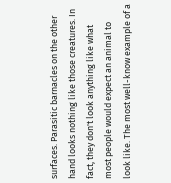surfaces. Parasitic barnacles on the other hand looks nothing like those creatures. In fact, they don't look anything like what most people would expect an animal to look like. The most well-know example of a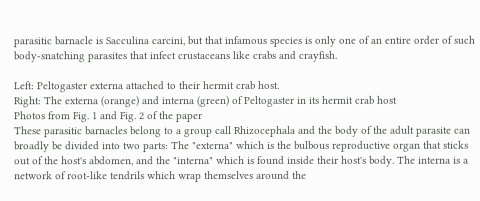parasitic barnacle is Sacculina carcini, but that infamous species is only one of an entire order of such body-snatching parasites that infect crustaceans like crabs and crayfish.

Left: Peltogaster externa attached to their hermit crab host.
Right: The externa (orange) and interna (green) of Peltogaster in its hermit crab host
Photos from Fig. 1 and Fig. 2 of the paper
These parasitic barnacles belong to a group call Rhizocephala and the body of the adult parasite can broadly be divided into two parts: The "externa" which is the bulbous reproductive organ that sticks out of the host's abdomen, and the "interna" which is found inside their host's body. The interna is a network of root-like tendrils which wrap themselves around the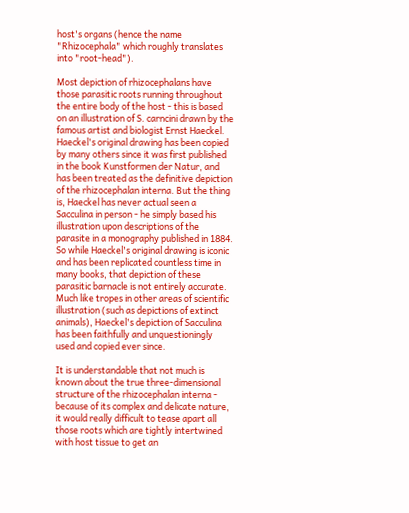host's organs (hence the name "Rhizocephala" which roughly translates into "root-head").

Most depiction of rhizocephalans have those parasitic roots running throughout the entire body of the host - this is based on an illustration of S. carncini drawn by the famous artist and biologist Ernst Haeckel. Haeckel's original drawing has been copied by many others since it was first published in the book Kunstformen der Natur, and has been treated as the definitive depiction of the rhizocephalan interna. But the thing is, Haeckel has never actual seen a Sacculina in person - he simply based his illustration upon descriptions of the parasite in a monography published in 1884. So while Haeckel's original drawing is iconic and has been replicated countless time in many books, that depiction of these parasitic barnacle is not entirely accurate. Much like tropes in other areas of scientific illustration (such as depictions of extinct animals), Haeckel's depiction of Sacculina has been faithfully and unquestioningly used and copied ever since.

It is understandable that not much is known about the true three-dimensional structure of the rhizocephalan interna - because of its complex and delicate nature, it would really difficult to tease apart all those roots which are tightly intertwined with host tissue to get an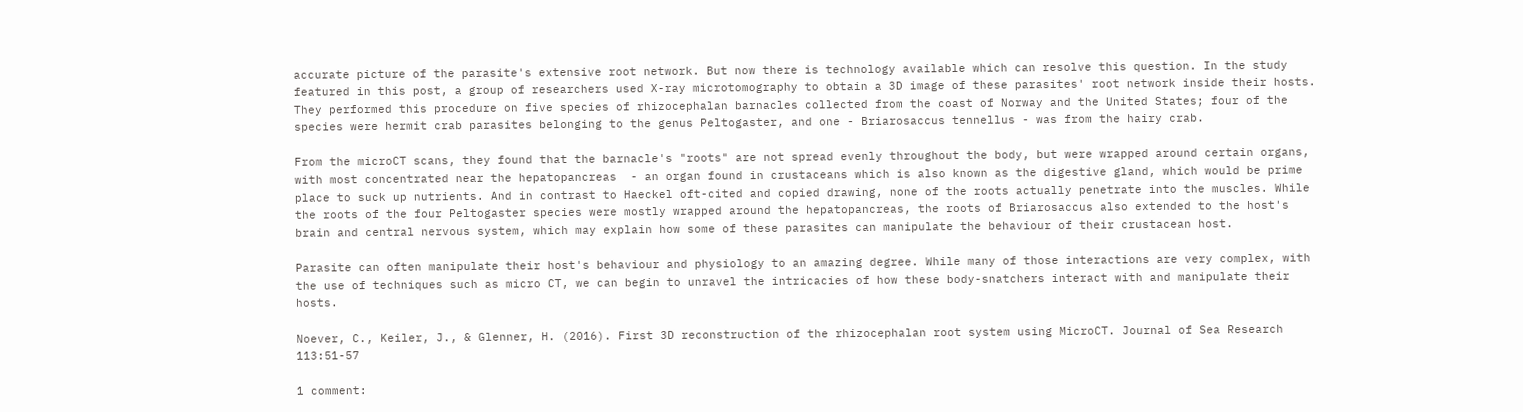accurate picture of the parasite's extensive root network. But now there is technology available which can resolve this question. In the study featured in this post, a group of researchers used X-ray microtomography to obtain a 3D image of these parasites' root network inside their hosts. They performed this procedure on five species of rhizocephalan barnacles collected from the coast of Norway and the United States; four of the species were hermit crab parasites belonging to the genus Peltogaster, and one - Briarosaccus tennellus - was from the hairy crab.

From the microCT scans, they found that the barnacle's "roots" are not spread evenly throughout the body, but were wrapped around certain organs, with most concentrated near the hepatopancreas  - an organ found in crustaceans which is also known as the digestive gland, which would be prime place to suck up nutrients. And in contrast to Haeckel oft-cited and copied drawing, none of the roots actually penetrate into the muscles. While the roots of the four Peltogaster species were mostly wrapped around the hepatopancreas, the roots of Briarosaccus also extended to the host's brain and central nervous system, which may explain how some of these parasites can manipulate the behaviour of their crustacean host.

Parasite can often manipulate their host's behaviour and physiology to an amazing degree. While many of those interactions are very complex, with the use of techniques such as micro CT, we can begin to unravel the intricacies of how these body-snatchers interact with and manipulate their hosts.

Noever, C., Keiler, J., & Glenner, H. (2016). First 3D reconstruction of the rhizocephalan root system using MicroCT. Journal of Sea Research 113:51-57

1 comment: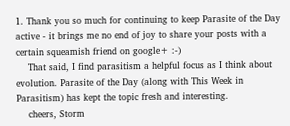1. Thank you so much for continuing to keep Parasite of the Day active - it brings me no end of joy to share your posts with a certain squeamish friend on google+ :-)
    That said, I find parasitism a helpful focus as I think about evolution. Parasite of the Day (along with This Week in Parasitism) has kept the topic fresh and interesting.
    cheers, Storm